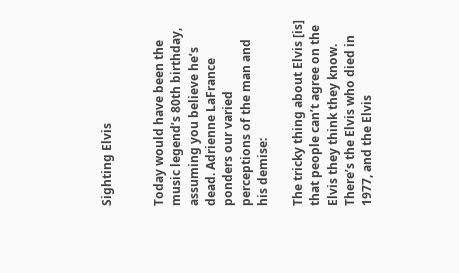Sighting Elvis


Today would have been the music legend’s 80th birthday, assuming you believe he’s dead. Adrienne LaFrance ponders our varied perceptions of the man and his demise:

The tricky thing about Elvis [is] that people can’t agree on the Elvis they think they know. There’s the Elvis who died in 1977, and the Elvis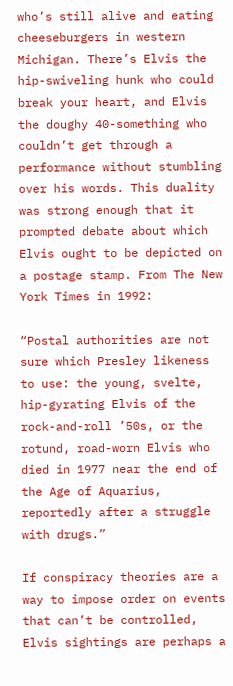who’s still alive and eating cheeseburgers in western Michigan. There’s Elvis the hip-swiveling hunk who could break your heart, and Elvis the doughy 40-something who couldn’t get through a performance without stumbling over his words. This duality was strong enough that it prompted debate about which Elvis ought to be depicted on a postage stamp. From The New York Times in 1992:

“Postal authorities are not sure which Presley likeness to use: the young, svelte, hip-gyrating Elvis of the rock-and-roll ’50s, or the rotund, road-worn Elvis who died in 1977 near the end of the Age of Aquarius, reportedly after a struggle with drugs.”

If conspiracy theories are a way to impose order on events that can’t be controlled, Elvis sightings are perhaps a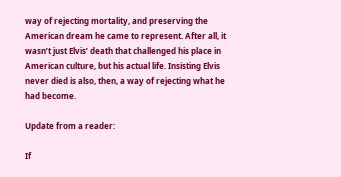way of rejecting mortality, and preserving the American dream he came to represent. After all, it wasn’t just Elvis’ death that challenged his place in American culture, but his actual life. Insisting Elvis never died is also, then, a way of rejecting what he had become.

Update from a reader:

If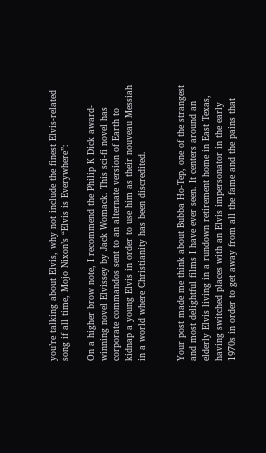you’re talking about Elvis, why not include the finest Elvis-related song if all time, Mojo Nixon’s “Elvis is Everywhere”:

On a higher brow note, I recommend the Philip K Dick award-winning novel Elvissey by Jack Womack. This sci-fi novel has corporate commandos sent to an alternate version of Earth to kidnap a young Elvis in order to use him as their nouveau Messiah in a world where Christianity has been discredited.


Your post made me think about Bubba Ho-Tep, one of the strangest and most delightful films I have ever seen. It centers around an elderly Elvis living in a rundown retirement home in East Texas, having switched places with an Elvis impersonator in the early 1970s in order to get away from all the fame and the pains that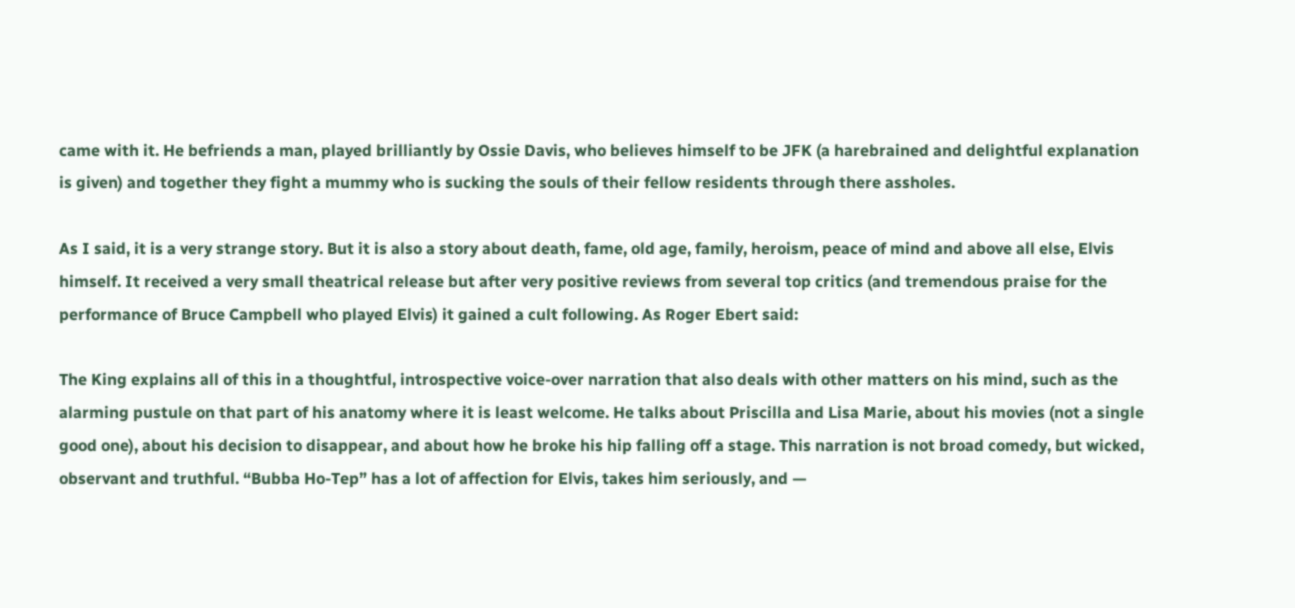came with it. He befriends a man, played brilliantly by Ossie Davis, who believes himself to be JFK (a harebrained and delightful explanation is given) and together they fight a mummy who is sucking the souls of their fellow residents through there assholes.

As I said, it is a very strange story. But it is also a story about death, fame, old age, family, heroism, peace of mind and above all else, Elvis himself. It received a very small theatrical release but after very positive reviews from several top critics (and tremendous praise for the performance of Bruce Campbell who played Elvis) it gained a cult following. As Roger Ebert said:

The King explains all of this in a thoughtful, introspective voice-over narration that also deals with other matters on his mind, such as the alarming pustule on that part of his anatomy where it is least welcome. He talks about Priscilla and Lisa Marie, about his movies (not a single good one), about his decision to disappear, and about how he broke his hip falling off a stage. This narration is not broad comedy, but wicked, observant and truthful. “Bubba Ho-Tep” has a lot of affection for Elvis, takes him seriously, and —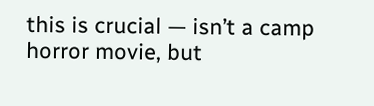this is crucial — isn’t a camp horror movie, but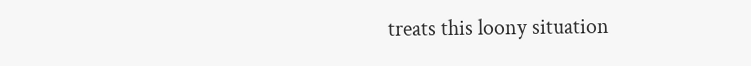treats this loony situation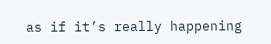as if it’s really happening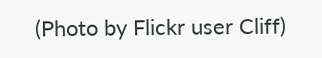(Photo by Flickr user Cliff)